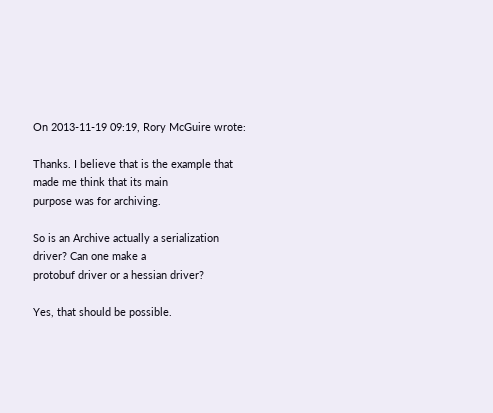On 2013-11-19 09:19, Rory McGuire wrote:

Thanks. I believe that is the example that made me think that its main
purpose was for archiving.

So is an Archive actually a serialization driver? Can one make a
protobuf driver or a hessian driver?

Yes, that should be possible.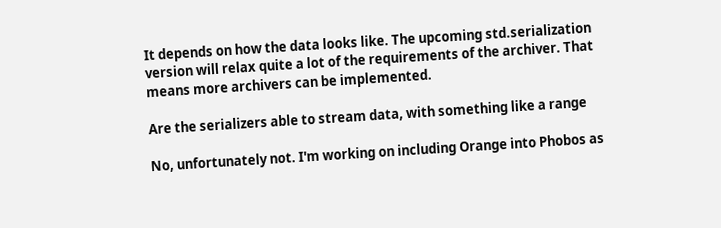It depends on how the data looks like. The upcoming std.serialization version will relax quite a lot of the requirements of the archiver. That means more archivers can be implemented.

Are the serializers able to stream data, with something like a range

No, unfortunately not. I'm working on including Orange into Phobos as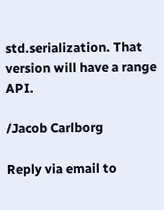std.serialization. That version will have a range API.

/Jacob Carlborg

Reply via email to